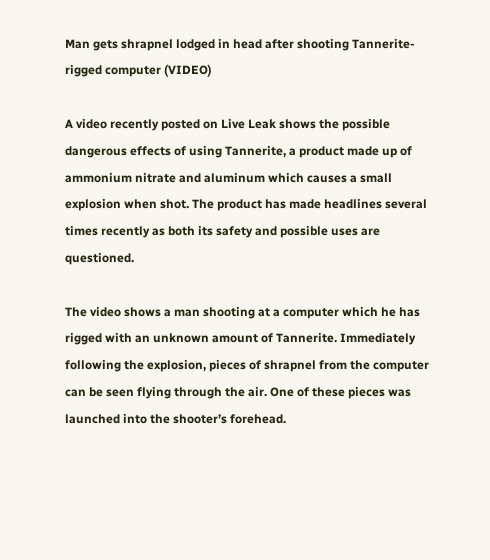Man gets shrapnel lodged in head after shooting Tannerite-rigged computer (VIDEO)

A video recently posted on Live Leak shows the possible dangerous effects of using Tannerite, a product made up of ammonium nitrate and aluminum which causes a small explosion when shot. The product has made headlines several times recently as both its safety and possible uses are questioned.

The video shows a man shooting at a computer which he has rigged with an unknown amount of Tannerite. Immediately following the explosion, pieces of shrapnel from the computer can be seen flying through the air. One of these pieces was launched into the shooter’s forehead.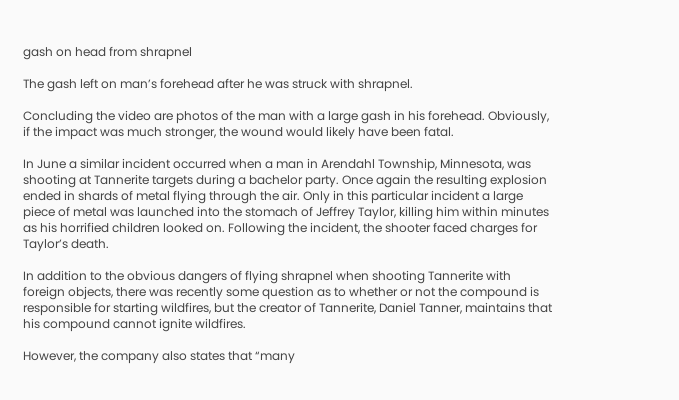gash on head from shrapnel

The gash left on man’s forehead after he was struck with shrapnel.

Concluding the video are photos of the man with a large gash in his forehead. Obviously, if the impact was much stronger, the wound would likely have been fatal.

In June a similar incident occurred when a man in Arendahl Township, Minnesota, was shooting at Tannerite targets during a bachelor party. Once again the resulting explosion ended in shards of metal flying through the air. Only in this particular incident a large piece of metal was launched into the stomach of Jeffrey Taylor, killing him within minutes as his horrified children looked on. Following the incident, the shooter faced charges for Taylor’s death.

In addition to the obvious dangers of flying shrapnel when shooting Tannerite with foreign objects, there was recently some question as to whether or not the compound is responsible for starting wildfires, but the creator of Tannerite, Daniel Tanner, maintains that his compound cannot ignite wildfires.

However, the company also states that “many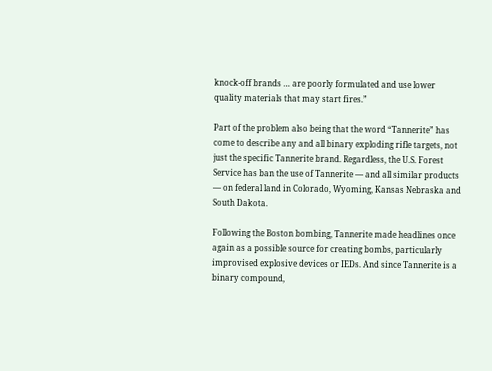knock-off brands … are poorly formulated and use lower quality materials that may start fires.”

Part of the problem also being that the word “Tannerite” has come to describe any and all binary exploding rifle targets, not just the specific Tannerite brand. Regardless, the U.S. Forest Service has ban the use of Tannerite — and all similar products — on federal land in Colorado, Wyoming, Kansas Nebraska and South Dakota.

Following the Boston bombing, Tannerite made headlines once again as a possible source for creating bombs, particularly improvised explosive devices or IEDs. And since Tannerite is a binary compound,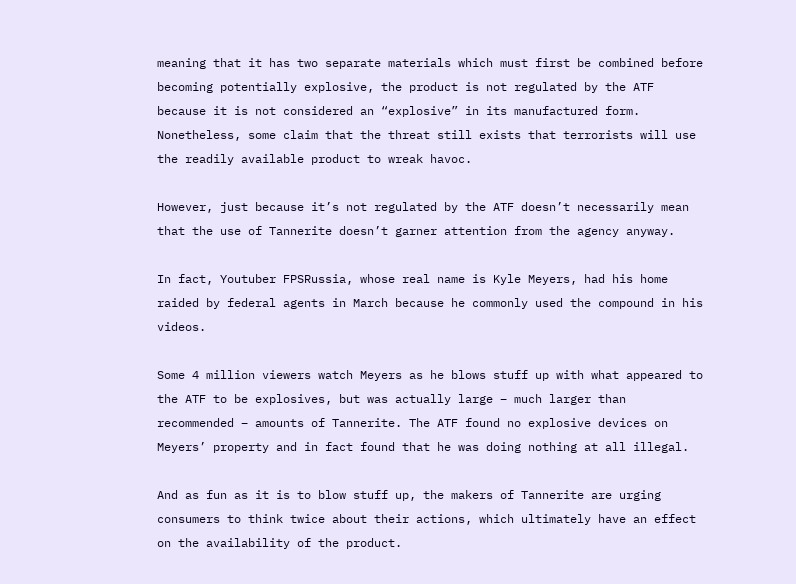meaning that it has two separate materials which must first be combined before becoming potentially explosive, the product is not regulated by the ATF because it is not considered an “explosive” in its manufactured form. Nonetheless, some claim that the threat still exists that terrorists will use the readily available product to wreak havoc.

However, just because it’s not regulated by the ATF doesn’t necessarily mean that the use of Tannerite doesn’t garner attention from the agency anyway.

In fact, Youtuber FPSRussia, whose real name is Kyle Meyers, had his home raided by federal agents in March because he commonly used the compound in his videos.

Some 4 million viewers watch Meyers as he blows stuff up with what appeared to the ATF to be explosives, but was actually large – much larger than recommended – amounts of Tannerite. The ATF found no explosive devices on Meyers’ property and in fact found that he was doing nothing at all illegal.

And as fun as it is to blow stuff up, the makers of Tannerite are urging consumers to think twice about their actions, which ultimately have an effect on the availability of the product.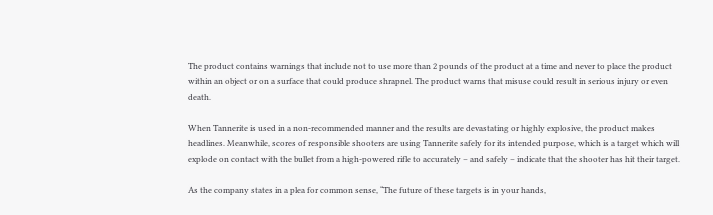The product contains warnings that include not to use more than 2 pounds of the product at a time and never to place the product within an object or on a surface that could produce shrapnel. The product warns that misuse could result in serious injury or even death.

When Tannerite is used in a non-recommended manner and the results are devastating or highly explosive, the product makes headlines. Meanwhile, scores of responsible shooters are using Tannerite safely for its intended purpose, which is a target which will explode on contact with the bullet from a high-powered rifle to accurately – and safely – indicate that the shooter has hit their target.

As the company states in a plea for common sense, “The future of these targets is in your hands,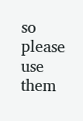so please use them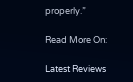properly.”

Read More On:

Latest Reviews